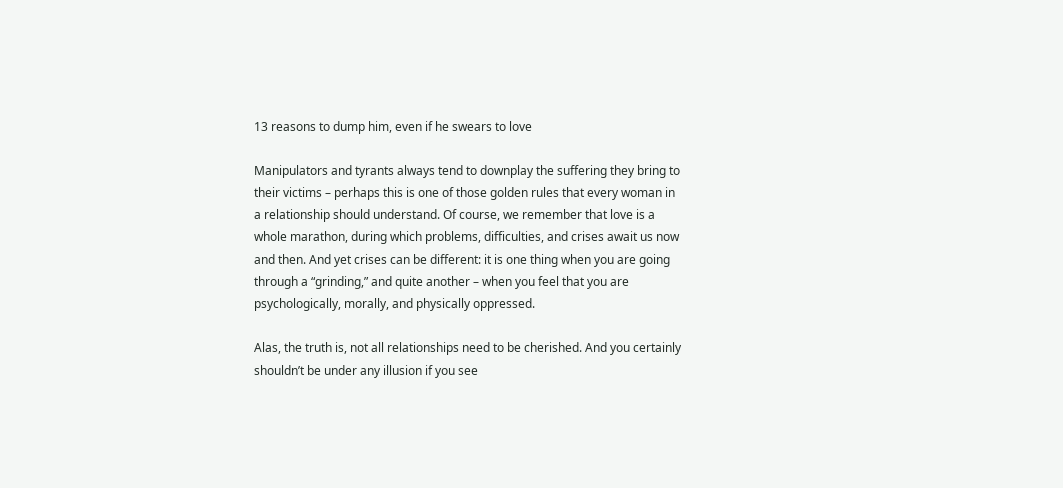13 reasons to dump him, even if he swears to love

Manipulators and tyrants always tend to downplay the suffering they bring to their victims – perhaps this is one of those golden rules that every woman in a relationship should understand. Of course, we remember that love is a whole marathon, during which problems, difficulties, and crises await us now and then. And yet crises can be different: it is one thing when you are going through a “grinding,” and quite another – when you feel that you are psychologically, morally, and physically oppressed.

Alas, the truth is, not all relationships need to be cherished. And you certainly shouldn’t be under any illusion if you see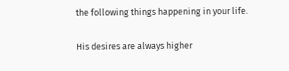the following things happening in your life.

His desires are always higher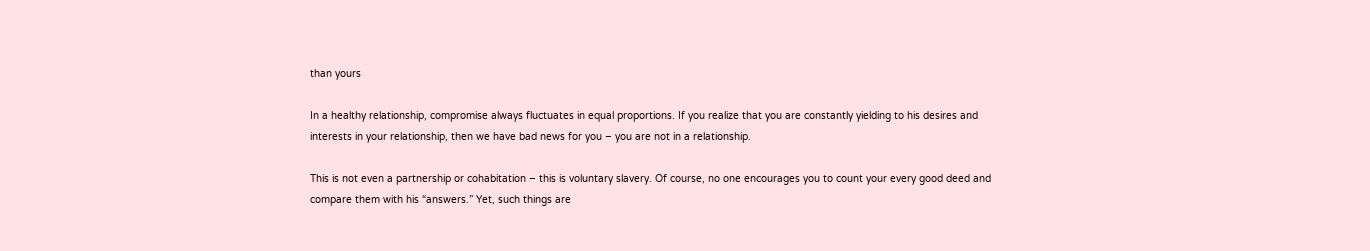than yours

In a healthy relationship, compromise always fluctuates in equal proportions. If you realize that you are constantly yielding to his desires and interests in your relationship, then we have bad news for you – you are not in a relationship.

This is not even a partnership or cohabitation – this is voluntary slavery. Of course, no one encourages you to count your every good deed and compare them with his “answers.” Yet, such things are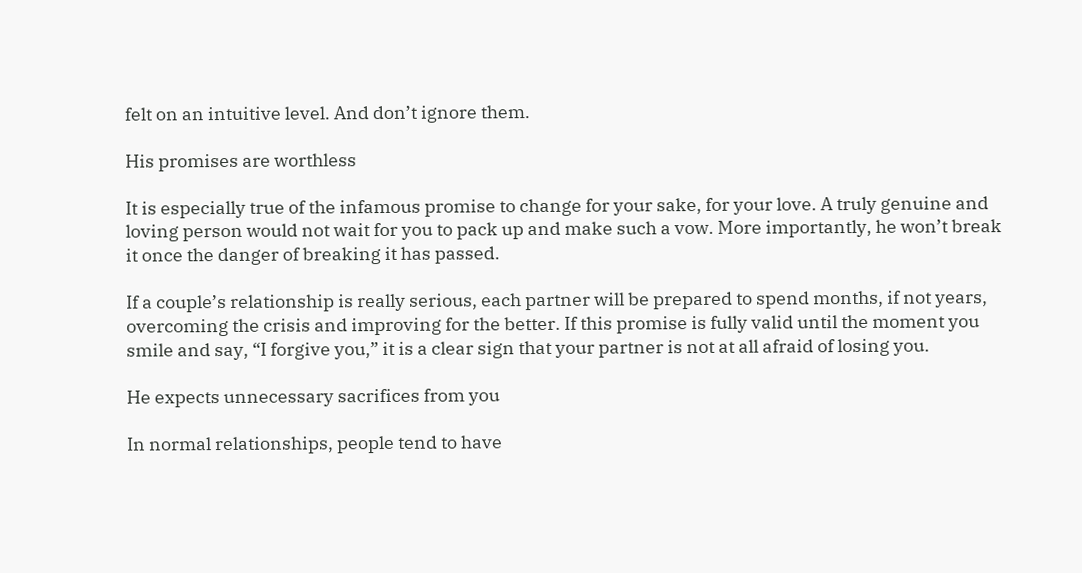felt on an intuitive level. And don’t ignore them.

His promises are worthless

It is especially true of the infamous promise to change for your sake, for your love. A truly genuine and loving person would not wait for you to pack up and make such a vow. More importantly, he won’t break it once the danger of breaking it has passed.

If a couple’s relationship is really serious, each partner will be prepared to spend months, if not years, overcoming the crisis and improving for the better. If this promise is fully valid until the moment you smile and say, “I forgive you,” it is a clear sign that your partner is not at all afraid of losing you.

He expects unnecessary sacrifices from you

In normal relationships, people tend to have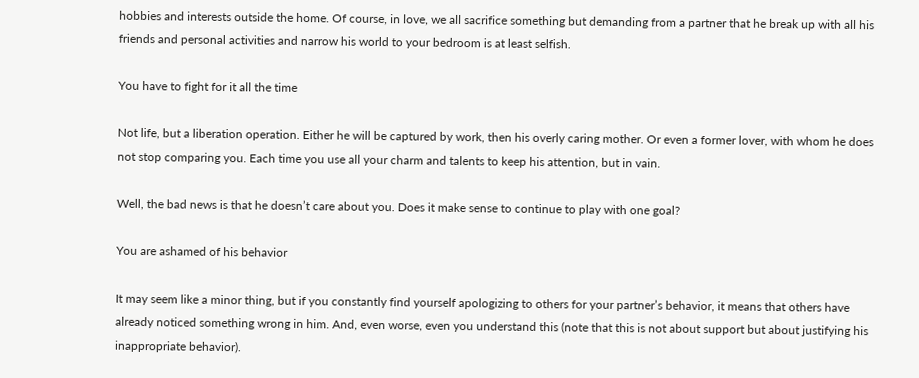hobbies and interests outside the home. Of course, in love, we all sacrifice something but demanding from a partner that he break up with all his friends and personal activities and narrow his world to your bedroom is at least selfish.

You have to fight for it all the time

Not life, but a liberation operation. Either he will be captured by work, then his overly caring mother. Or even a former lover, with whom he does not stop comparing you. Each time you use all your charm and talents to keep his attention, but in vain.

Well, the bad news is that he doesn’t care about you. Does it make sense to continue to play with one goal?

You are ashamed of his behavior

It may seem like a minor thing, but if you constantly find yourself apologizing to others for your partner’s behavior, it means that others have already noticed something wrong in him. And, even worse, even you understand this (note that this is not about support but about justifying his inappropriate behavior).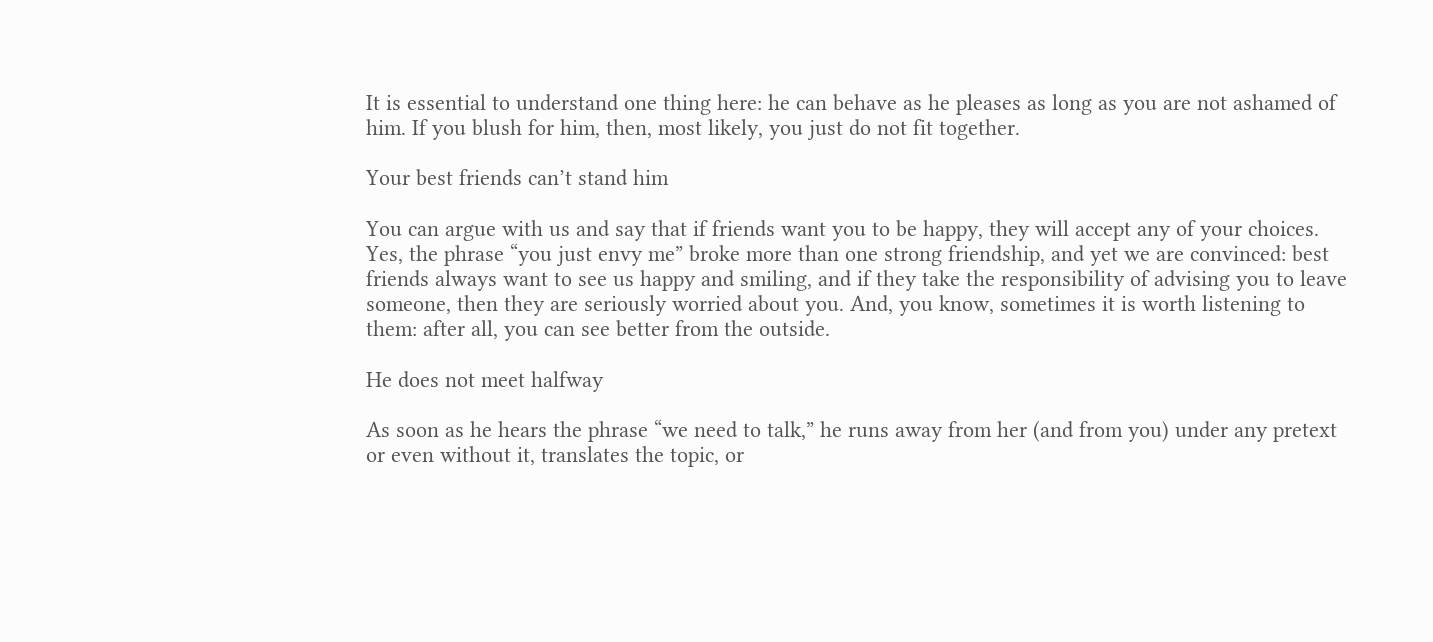It is essential to understand one thing here: he can behave as he pleases as long as you are not ashamed of him. If you blush for him, then, most likely, you just do not fit together.

Your best friends can’t stand him

You can argue with us and say that if friends want you to be happy, they will accept any of your choices. Yes, the phrase “you just envy me” broke more than one strong friendship, and yet we are convinced: best friends always want to see us happy and smiling, and if they take the responsibility of advising you to leave someone, then they are seriously worried about you. And, you know, sometimes it is worth listening to them: after all, you can see better from the outside.

He does not meet halfway

As soon as he hears the phrase “we need to talk,” he runs away from her (and from you) under any pretext or even without it, translates the topic, or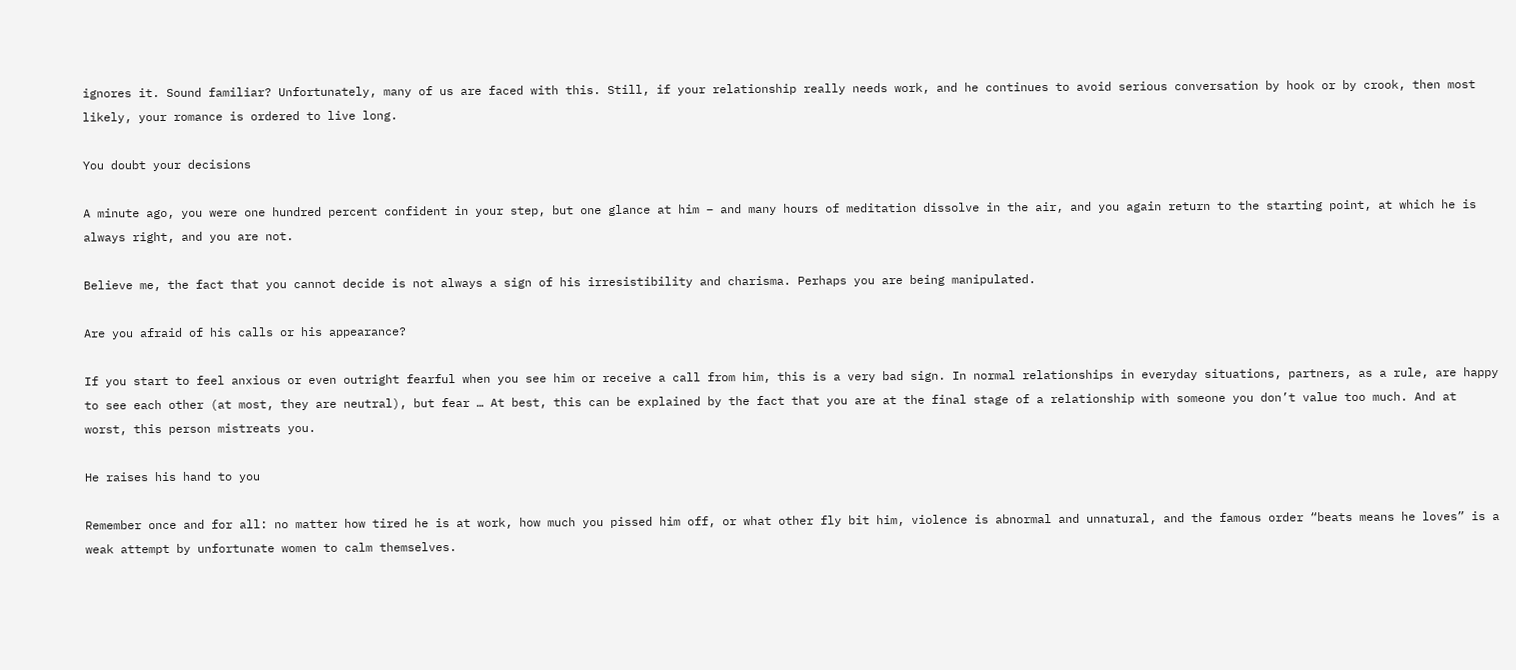ignores it. Sound familiar? Unfortunately, many of us are faced with this. Still, if your relationship really needs work, and he continues to avoid serious conversation by hook or by crook, then most likely, your romance is ordered to live long.

You doubt your decisions

A minute ago, you were one hundred percent confident in your step, but one glance at him – and many hours of meditation dissolve in the air, and you again return to the starting point, at which he is always right, and you are not.

Believe me, the fact that you cannot decide is not always a sign of his irresistibility and charisma. Perhaps you are being manipulated.

Are you afraid of his calls or his appearance?

If you start to feel anxious or even outright fearful when you see him or receive a call from him, this is a very bad sign. In normal relationships in everyday situations, partners, as a rule, are happy to see each other (at most, they are neutral), but fear … At best, this can be explained by the fact that you are at the final stage of a relationship with someone you don’t value too much. And at worst, this person mistreats you.

He raises his hand to you

Remember once and for all: no matter how tired he is at work, how much you pissed him off, or what other fly bit him, violence is abnormal and unnatural, and the famous order “beats means he loves” is a weak attempt by unfortunate women to calm themselves.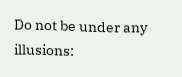Do not be under any illusions: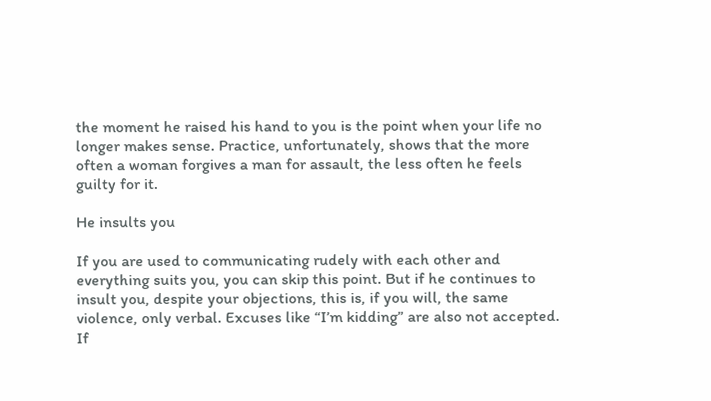the moment he raised his hand to you is the point when your life no longer makes sense. Practice, unfortunately, shows that the more often a woman forgives a man for assault, the less often he feels guilty for it.

He insults you

If you are used to communicating rudely with each other and everything suits you, you can skip this point. But if he continues to insult you, despite your objections, this is, if you will, the same violence, only verbal. Excuses like “I’m kidding” are also not accepted. If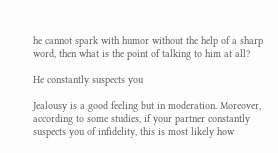he cannot spark with humor without the help of a sharp word, then what is the point of talking to him at all?

He constantly suspects you

Jealousy is a good feeling but in moderation. Moreover, according to some studies, if your partner constantly suspects you of infidelity, this is most likely how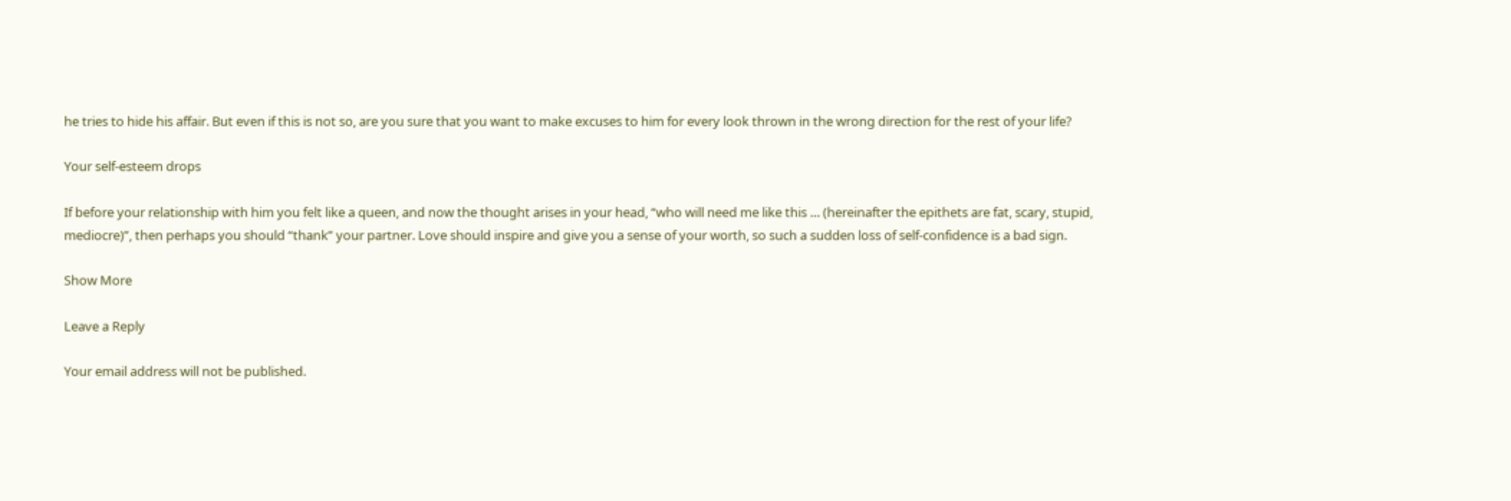he tries to hide his affair. But even if this is not so, are you sure that you want to make excuses to him for every look thrown in the wrong direction for the rest of your life?

Your self-esteem drops

If before your relationship with him you felt like a queen, and now the thought arises in your head, “who will need me like this … (hereinafter the epithets are fat, scary, stupid, mediocre)”, then perhaps you should “thank” your partner. Love should inspire and give you a sense of your worth, so such a sudden loss of self-confidence is a bad sign.

Show More

Leave a Reply

Your email address will not be published.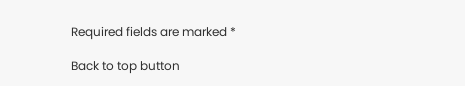Required fields are marked *

Back to top button